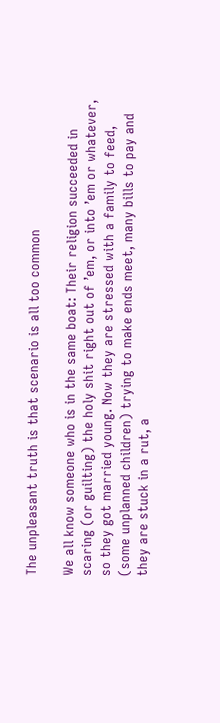The unpleasant truth is that scenario is all too common

We all know someone who is in the same boat: Their religion succeeded in scaring (or guilting) the holy shit right out of ’em, or into ’em or whatever, so they got married young. Now they are stressed with a family to feed, (some unplanned children) trying to make ends meet, many bills to pay and they are stuck in a rut, a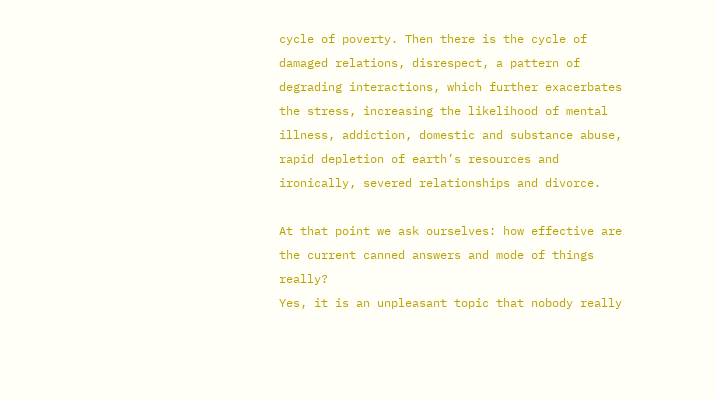cycle of poverty. Then there is the cycle of damaged relations, disrespect, a pattern of degrading interactions, which further exacerbates the stress, increasing the likelihood of mental illness, addiction, domestic and substance abuse, rapid depletion of earth’s resources and ironically, severed relationships and divorce.

At that point we ask ourselves: how effective are the current canned answers and mode of things really?
Yes, it is an unpleasant topic that nobody really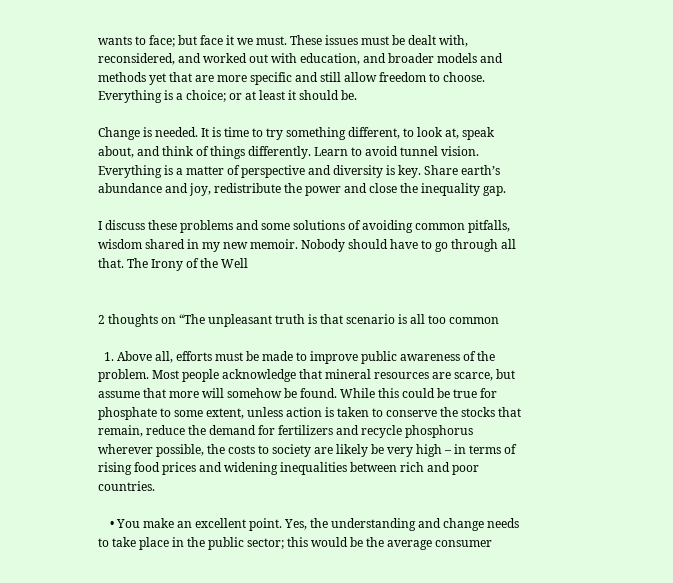wants to face; but face it we must. These issues must be dealt with, reconsidered, and worked out with education, and broader models and methods yet that are more specific and still allow freedom to choose. Everything is a choice; or at least it should be.

Change is needed. It is time to try something different, to look at, speak about, and think of things differently. Learn to avoid tunnel vision. Everything is a matter of perspective and diversity is key. Share earth’s abundance and joy, redistribute the power and close the inequality gap.

I discuss these problems and some solutions of avoiding common pitfalls, wisdom shared in my new memoir. Nobody should have to go through all that. The Irony of the Well


2 thoughts on “The unpleasant truth is that scenario is all too common

  1. Above all, efforts must be made to improve public awareness of the problem. Most people acknowledge that mineral resources are scarce, but assume that more will somehow be found. While this could be true for phosphate to some extent, unless action is taken to conserve the stocks that remain, reduce the demand for fertilizers and recycle phosphorus wherever possible, the costs to society are likely be very high – in terms of rising food prices and widening inequalities between rich and poor countries.

    • You make an excellent point. Yes, the understanding and change needs to take place in the public sector; this would be the average consumer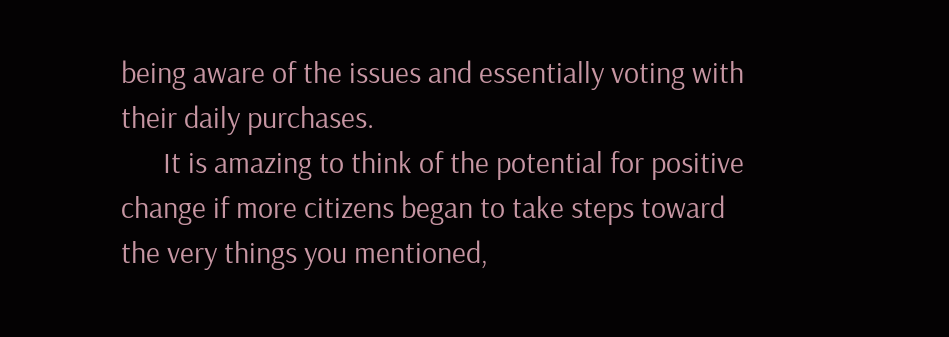being aware of the issues and essentially voting with their daily purchases.
      It is amazing to think of the potential for positive change if more citizens began to take steps toward the very things you mentioned,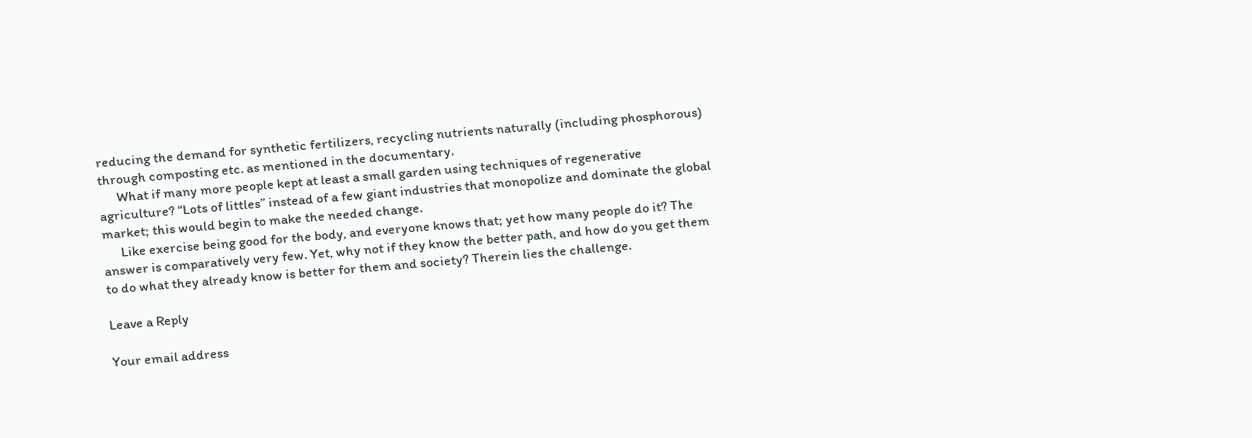reducing the demand for synthetic fertilizers, recycling nutrients naturally (including phosphorous) through composting etc. as mentioned in the documentary.
      What if many more people kept at least a small garden using techniques of regenerative agriculture? “Lots of littles” instead of a few giant industries that monopolize and dominate the global market; this would begin to make the needed change.
      Like exercise being good for the body, and everyone knows that; yet how many people do it? The answer is comparatively very few. Yet, why not if they know the better path, and how do you get them to do what they already know is better for them and society? Therein lies the challenge.

Leave a Reply

Your email address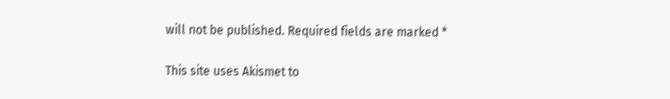will not be published. Required fields are marked *

This site uses Akismet to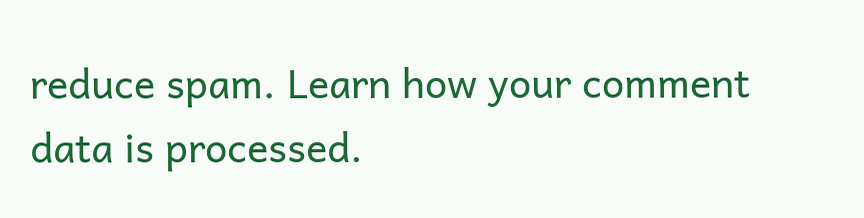reduce spam. Learn how your comment data is processed.